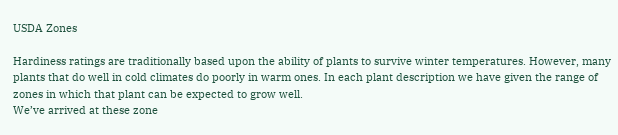USDA Zones

Hardiness ratings are traditionally based upon the ability of plants to survive winter temperatures. However, many plants that do well in cold climates do poorly in warm ones. In each plant description we have given the range of zones in which that plant can be expected to grow well.
We’ve arrived at these zone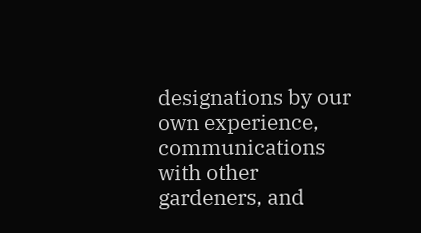designations by our own experience, communications with other gardeners, and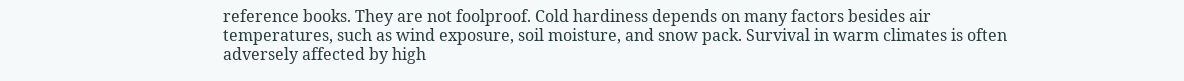reference books. They are not foolproof. Cold hardiness depends on many factors besides air temperatures, such as wind exposure, soil moisture, and snow pack. Survival in warm climates is often adversely affected by high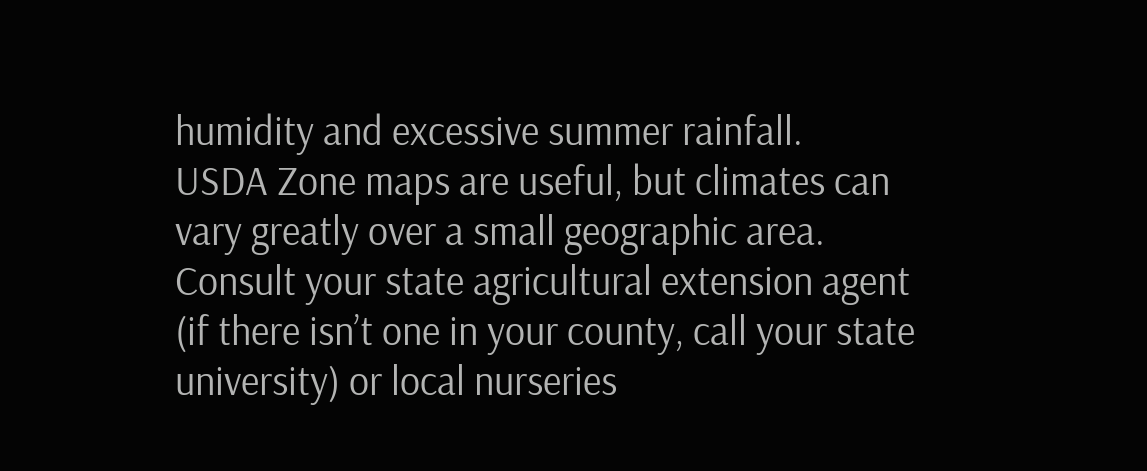humidity and excessive summer rainfall.
USDA Zone maps are useful, but climates can vary greatly over a small geographic area. Consult your state agricultural extension agent (if there isn’t one in your county, call your state university) or local nurseries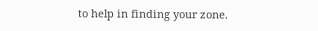to help in finding your zone.